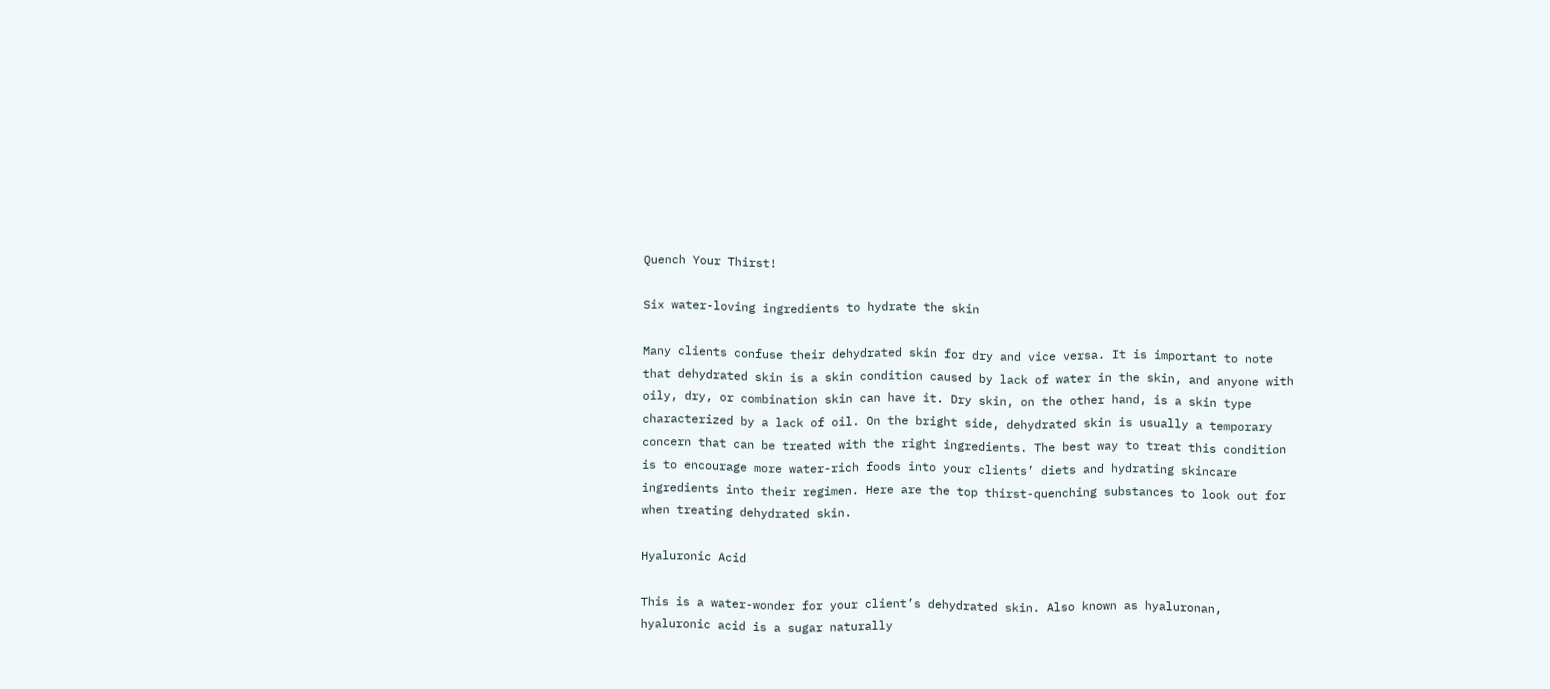Quench Your Thirst!

Six water-loving ingredients to hydrate the skin

Many clients confuse their dehydrated skin for dry and vice versa. It is important to note that dehydrated skin is a skin condition caused by lack of water in the skin, and anyone with oily, dry, or combination skin can have it. Dry skin, on the other hand, is a skin type characterized by a lack of oil. On the bright side, dehydrated skin is usually a temporary concern that can be treated with the right ingredients. The best way to treat this condition is to encourage more water-rich foods into your clients’ diets and hydrating skincare ingredients into their regimen. Here are the top thirst-quenching substances to look out for when treating dehydrated skin.

Hyaluronic Acid

This is a water-wonder for your client’s dehydrated skin. Also known as hyaluronan, hyaluronic acid is a sugar naturally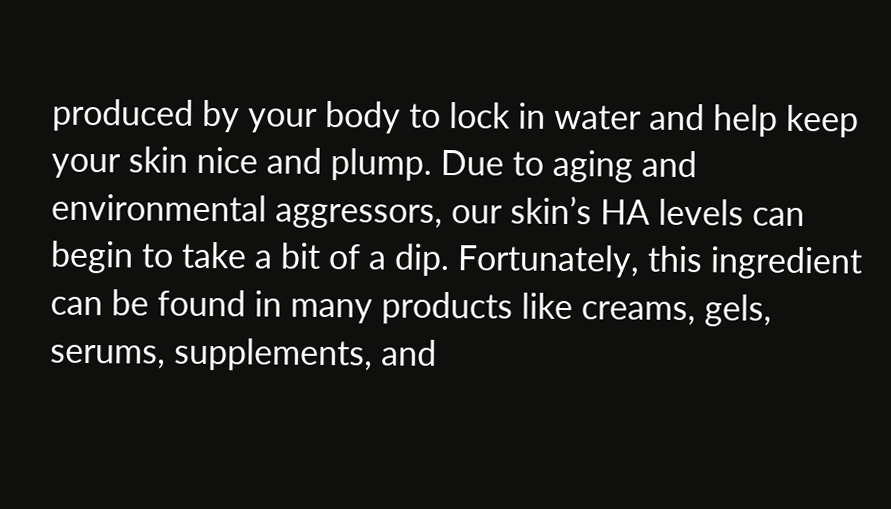produced by your body to lock in water and help keep your skin nice and plump. Due to aging and environmental aggressors, our skin’s HA levels can begin to take a bit of a dip. Fortunately, this ingredient can be found in many products like creams, gels, serums, supplements, and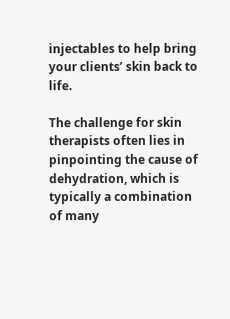injectables to help bring your clients’ skin back to life.

The challenge for skin therapists often lies in pinpointing the cause of dehydration, which is typically a combination of many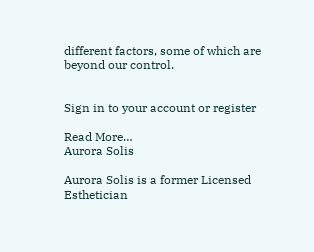different factors, some of which are beyond our control.


Sign in to your account or register

Read More…
Aurora Solis

Aurora Solis is a former Licensed Esthetician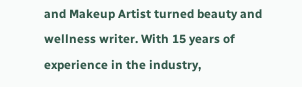and Makeup Artist turned beauty and wellness writer. With 15 years of experience in the industry,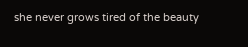she never grows tired of the beauty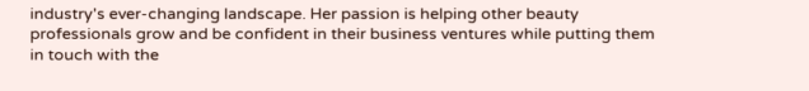industry's ever-changing landscape. Her passion is helping other beauty professionals grow and be confident in their business ventures while putting them in touch with the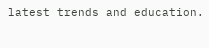latest trends and education.